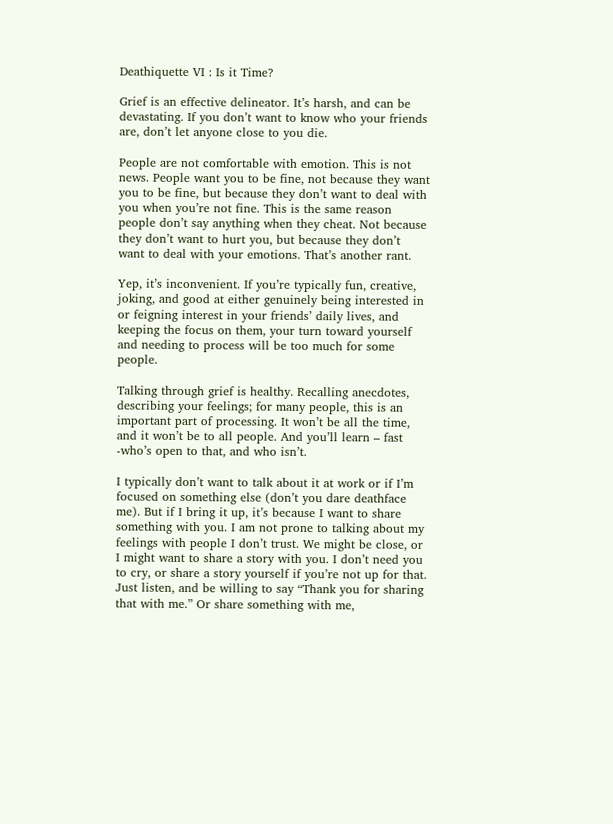Deathiquette VI : Is it Time?

Grief is an effective delineator. It’s harsh, and can be devastating. If you don’t want to know who your friends are, don’t let anyone close to you die.

People are not comfortable with emotion. This is not news. People want you to be fine, not because they want you to be fine, but because they don’t want to deal with you when you’re not fine. This is the same reason people don’t say anything when they cheat. Not because they don’t want to hurt you, but because they don’t want to deal with your emotions. That’s another rant.

Yep, it’s inconvenient. If you’re typically fun, creative, joking, and good at either genuinely being interested in or feigning interest in your friends’ daily lives, and keeping the focus on them, your turn toward yourself and needing to process will be too much for some people.

Talking through grief is healthy. Recalling anecdotes, describing your feelings; for many people, this is an important part of processing. It won’t be all the time, and it won’t be to all people. And you’ll learn – fast -who’s open to that, and who isn’t.

I typically don’t want to talk about it at work or if I’m focused on something else (don’t you dare deathface me). But if I bring it up, it’s because I want to share something with you. I am not prone to talking about my feelings with people I don’t trust. We might be close, or I might want to share a story with you. I don’t need you to cry, or share a story yourself if you’re not up for that. Just listen, and be willing to say “Thank you for sharing that with me.” Or share something with me,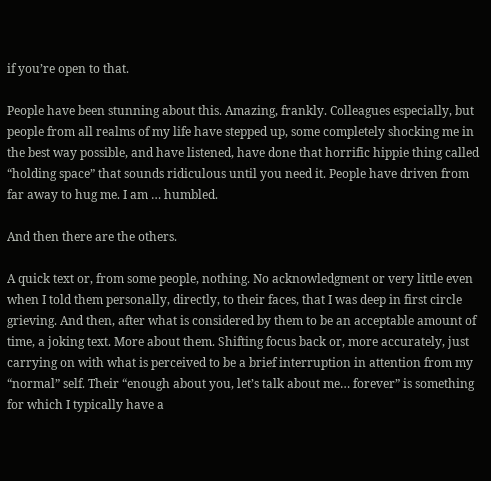if you’re open to that.

People have been stunning about this. Amazing, frankly. Colleagues especially, but people from all realms of my life have stepped up, some completely shocking me in the best way possible, and have listened, have done that horrific hippie thing called “holding space” that sounds ridiculous until you need it. People have driven from far away to hug me. I am … humbled.

And then there are the others.

A quick text or, from some people, nothing. No acknowledgment or very little even when I told them personally, directly, to their faces, that I was deep in first circle grieving. And then, after what is considered by them to be an acceptable amount of time, a joking text. More about them. Shifting focus back or, more accurately, just carrying on with what is perceived to be a brief interruption in attention from my “normal” self. Their “enough about you, let’s talk about me… forever” is something for which I typically have a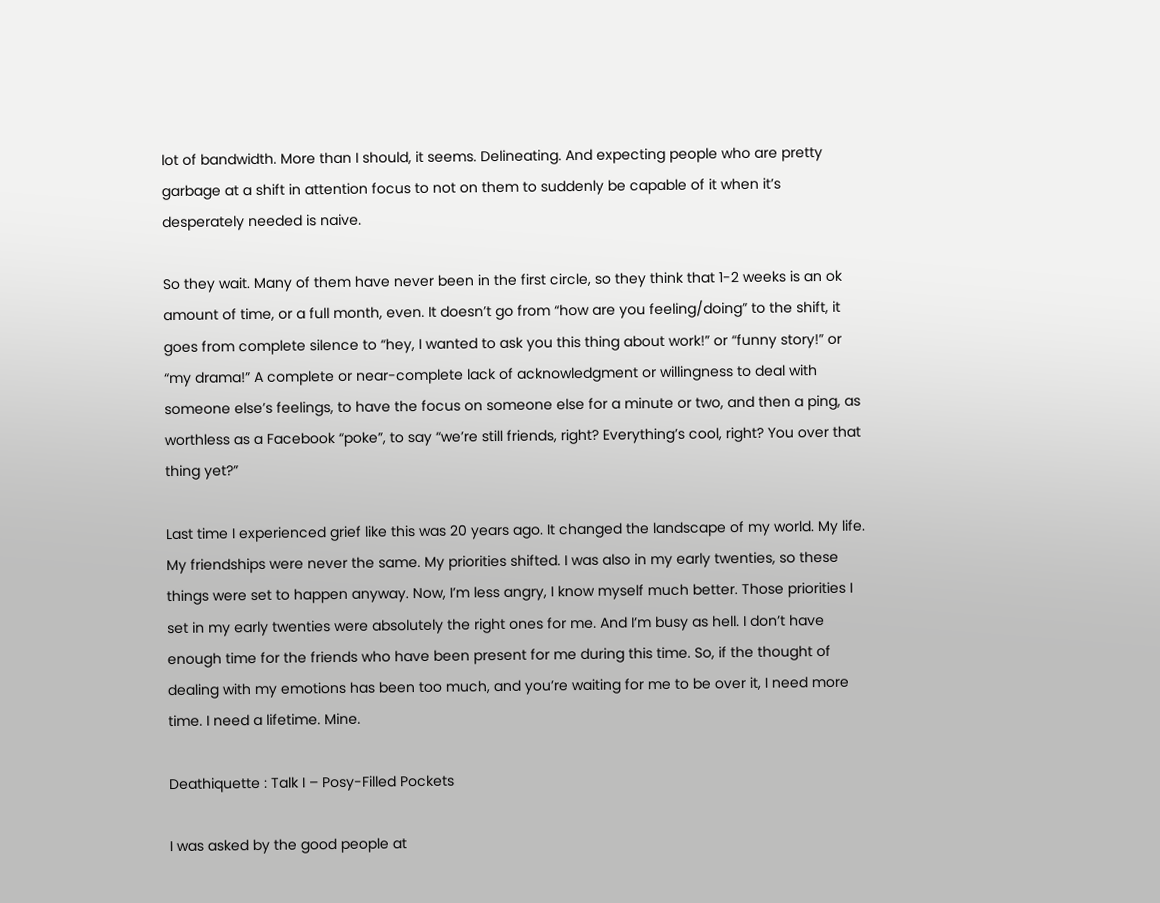lot of bandwidth. More than I should, it seems. Delineating. And expecting people who are pretty garbage at a shift in attention focus to not on them to suddenly be capable of it when it’s desperately needed is naive.

So they wait. Many of them have never been in the first circle, so they think that 1-2 weeks is an ok amount of time, or a full month, even. It doesn’t go from “how are you feeling/doing” to the shift, it goes from complete silence to “hey, I wanted to ask you this thing about work!” or “funny story!” or “my drama!” A complete or near-complete lack of acknowledgment or willingness to deal with someone else’s feelings, to have the focus on someone else for a minute or two, and then a ping, as worthless as a Facebook “poke”, to say “we’re still friends, right? Everything’s cool, right? You over that thing yet?”

Last time I experienced grief like this was 20 years ago. It changed the landscape of my world. My life. My friendships were never the same. My priorities shifted. I was also in my early twenties, so these things were set to happen anyway. Now, I’m less angry, I know myself much better. Those priorities I set in my early twenties were absolutely the right ones for me. And I’m busy as hell. I don’t have enough time for the friends who have been present for me during this time. So, if the thought of dealing with my emotions has been too much, and you’re waiting for me to be over it, I need more time. I need a lifetime. Mine.

Deathiquette : Talk I – Posy-Filled Pockets

I was asked by the good people at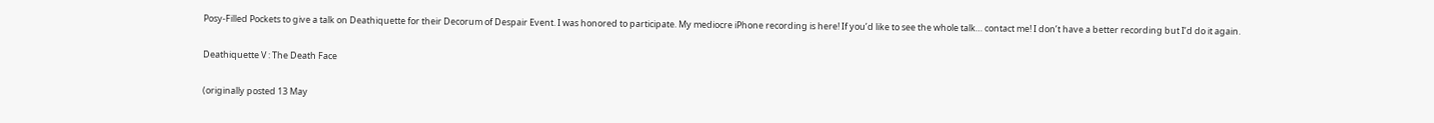Posy-Filled Pockets to give a talk on Deathiquette for their Decorum of Despair Event. I was honored to participate. My mediocre iPhone recording is here! If you’d like to see the whole talk… contact me! I don’t have a better recording but I’d do it again.

Deathiquette V : The Death Face

(originally posted 13 May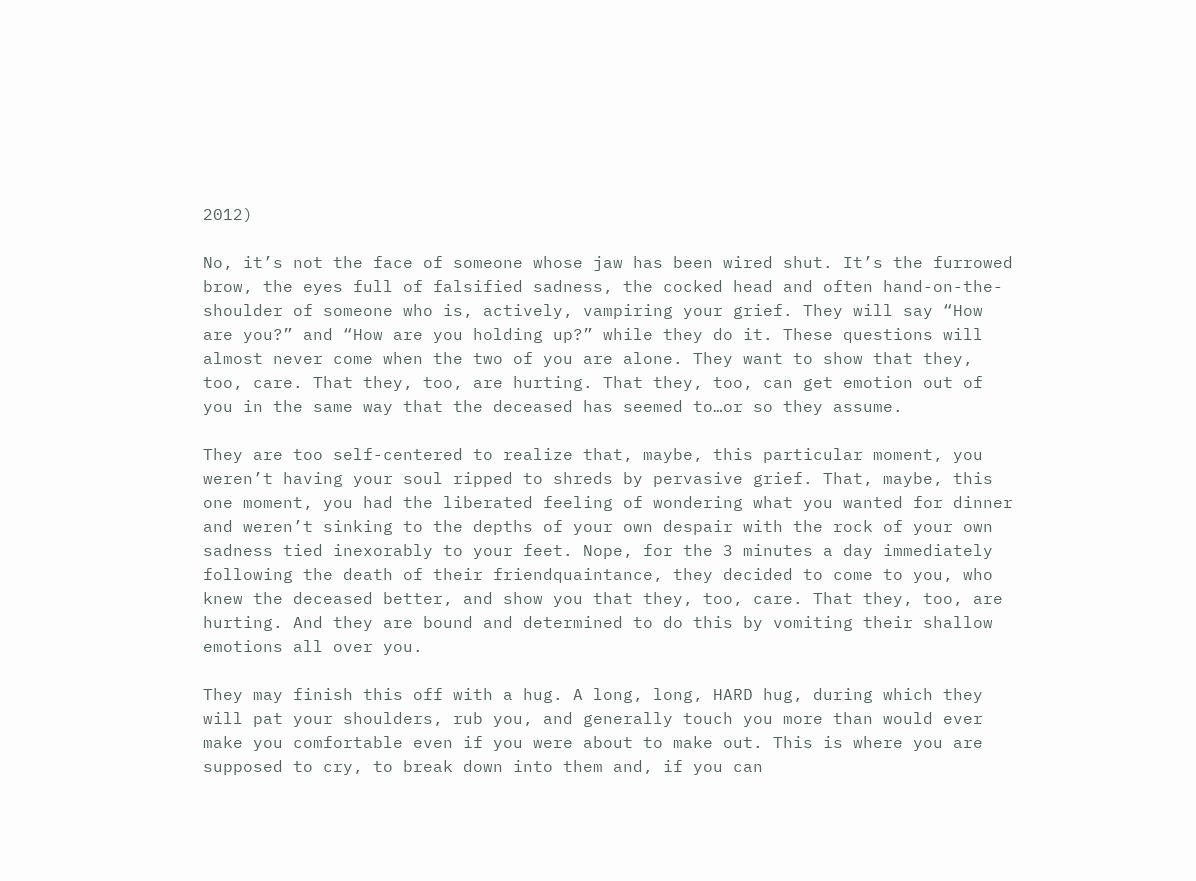2012)

No, it’s not the face of someone whose jaw has been wired shut. It’s the furrowed brow, the eyes full of falsified sadness, the cocked head and often hand-on-the-shoulder of someone who is, actively, vampiring your grief. They will say “How are you?” and “How are you holding up?” while they do it. These questions will almost never come when the two of you are alone. They want to show that they, too, care. That they, too, are hurting. That they, too, can get emotion out of you in the same way that the deceased has seemed to…or so they assume.

They are too self-centered to realize that, maybe, this particular moment, you weren’t having your soul ripped to shreds by pervasive grief. That, maybe, this one moment, you had the liberated feeling of wondering what you wanted for dinner and weren’t sinking to the depths of your own despair with the rock of your own sadness tied inexorably to your feet. Nope, for the 3 minutes a day immediately following the death of their friendquaintance, they decided to come to you, who knew the deceased better, and show you that they, too, care. That they, too, are hurting. And they are bound and determined to do this by vomiting their shallow emotions all over you.

They may finish this off with a hug. A long, long, HARD hug, during which they will pat your shoulders, rub you, and generally touch you more than would ever make you comfortable even if you were about to make out. This is where you are supposed to cry, to break down into them and, if you can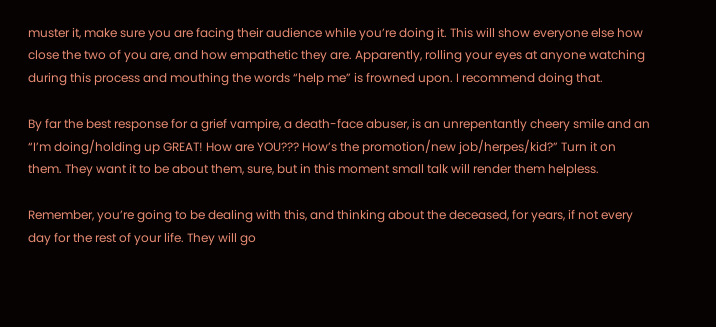muster it, make sure you are facing their audience while you’re doing it. This will show everyone else how close the two of you are, and how empathetic they are. Apparently, rolling your eyes at anyone watching during this process and mouthing the words “help me” is frowned upon. I recommend doing that.

By far the best response for a grief vampire, a death-face abuser, is an unrepentantly cheery smile and an “I’m doing/holding up GREAT! How are YOU??? How’s the promotion/new job/herpes/kid?” Turn it on them. They want it to be about them, sure, but in this moment small talk will render them helpless.

Remember, you’re going to be dealing with this, and thinking about the deceased, for years, if not every day for the rest of your life. They will go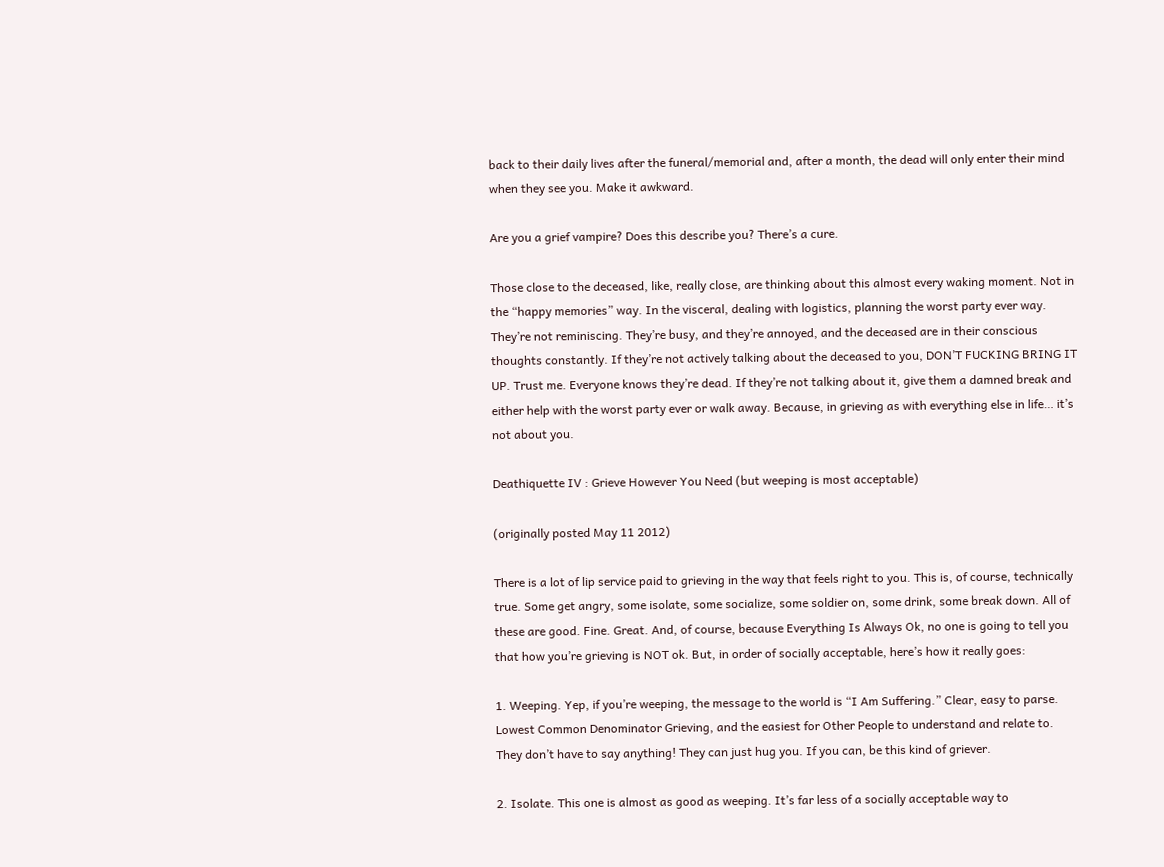back to their daily lives after the funeral/memorial and, after a month, the dead will only enter their mind when they see you. Make it awkward.

Are you a grief vampire? Does this describe you? There’s a cure.

Those close to the deceased, like, really close, are thinking about this almost every waking moment. Not in the “happy memories” way. In the visceral, dealing with logistics, planning the worst party ever way. They’re not reminiscing. They’re busy, and they’re annoyed, and the deceased are in their conscious thoughts constantly. If they’re not actively talking about the deceased to you, DON’T FUCKING BRING IT UP. Trust me. Everyone knows they’re dead. If they’re not talking about it, give them a damned break and either help with the worst party ever or walk away. Because, in grieving as with everything else in life… it’s not about you.

Deathiquette IV : Grieve However You Need (but weeping is most acceptable)

(originally posted May 11 2012)

There is a lot of lip service paid to grieving in the way that feels right to you. This is, of course, technically true. Some get angry, some isolate, some socialize, some soldier on, some drink, some break down. All of these are good. Fine. Great. And, of course, because Everything Is Always Ok, no one is going to tell you that how you’re grieving is NOT ok. But, in order of socially acceptable, here’s how it really goes:

1. Weeping. Yep, if you’re weeping, the message to the world is “I Am Suffering.” Clear, easy to parse. Lowest Common Denominator Grieving, and the easiest for Other People to understand and relate to. They don’t have to say anything! They can just hug you. If you can, be this kind of griever.

2. Isolate. This one is almost as good as weeping. It’s far less of a socially acceptable way to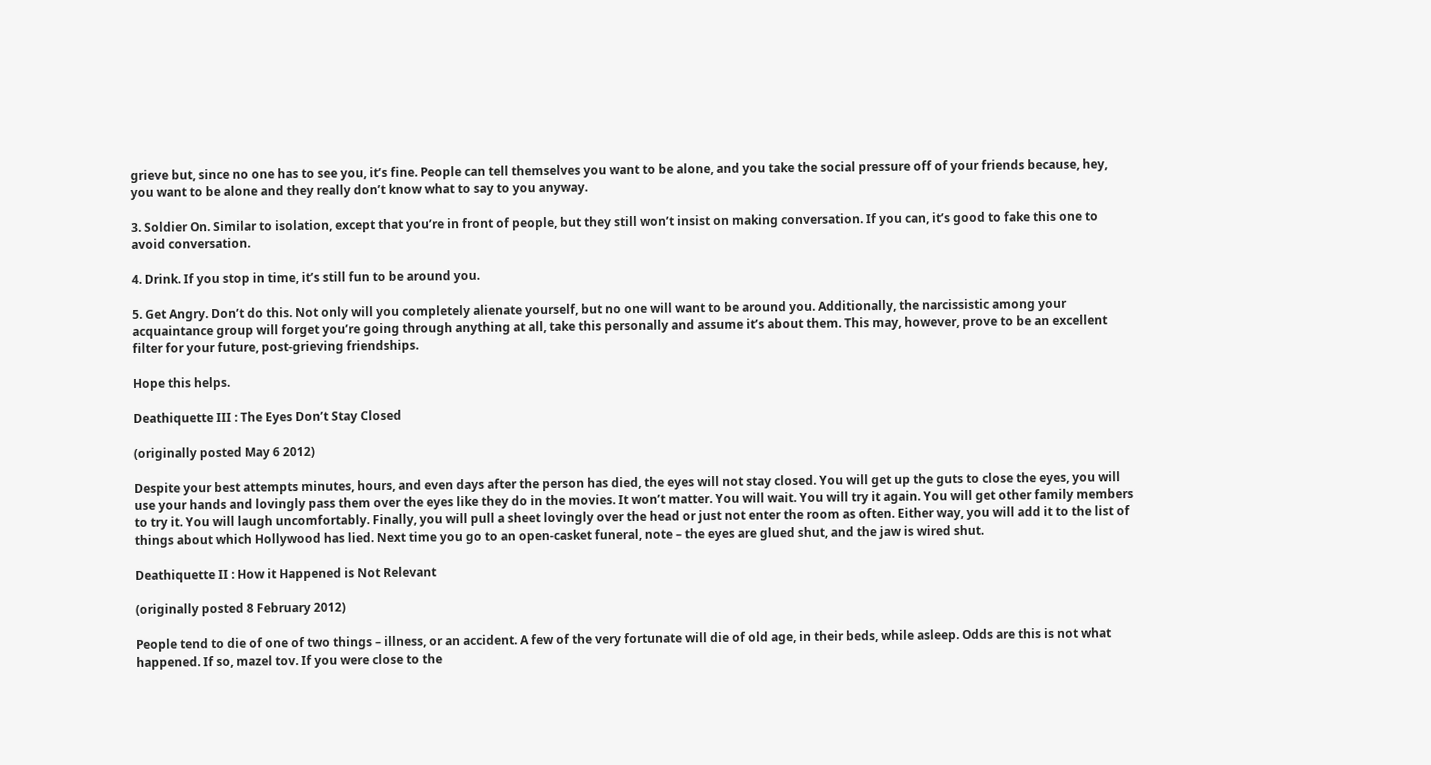grieve but, since no one has to see you, it’s fine. People can tell themselves you want to be alone, and you take the social pressure off of your friends because, hey, you want to be alone and they really don’t know what to say to you anyway.

3. Soldier On. Similar to isolation, except that you’re in front of people, but they still won’t insist on making conversation. If you can, it’s good to fake this one to avoid conversation.

4. Drink. If you stop in time, it’s still fun to be around you.

5. Get Angry. Don’t do this. Not only will you completely alienate yourself, but no one will want to be around you. Additionally, the narcissistic among your acquaintance group will forget you’re going through anything at all, take this personally and assume it’s about them. This may, however, prove to be an excellent filter for your future, post-grieving friendships.

Hope this helps.

Deathiquette III : The Eyes Don’t Stay Closed

(originally posted May 6 2012)

Despite your best attempts minutes, hours, and even days after the person has died, the eyes will not stay closed. You will get up the guts to close the eyes, you will use your hands and lovingly pass them over the eyes like they do in the movies. It won’t matter. You will wait. You will try it again. You will get other family members to try it. You will laugh uncomfortably. Finally, you will pull a sheet lovingly over the head or just not enter the room as often. Either way, you will add it to the list of things about which Hollywood has lied. Next time you go to an open-casket funeral, note – the eyes are glued shut, and the jaw is wired shut.

Deathiquette II : How it Happened is Not Relevant

(originally posted 8 February 2012)

People tend to die of one of two things – illness, or an accident. A few of the very fortunate will die of old age, in their beds, while asleep. Odds are this is not what happened. If so, mazel tov. If you were close to the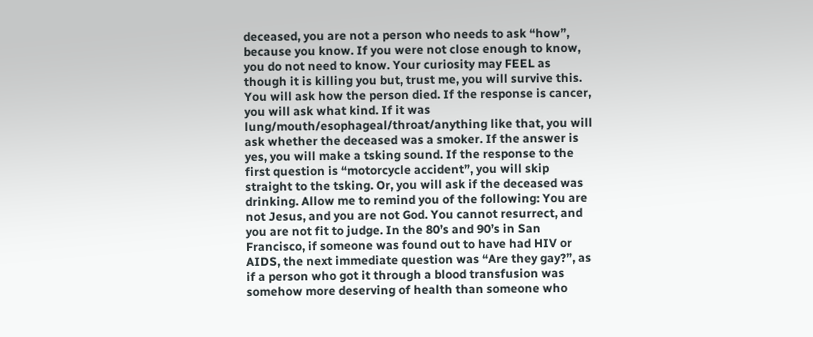deceased, you are not a person who needs to ask “how”, because you know. If you were not close enough to know, you do not need to know. Your curiosity may FEEL as though it is killing you but, trust me, you will survive this. You will ask how the person died. If the response is cancer, you will ask what kind. If it was lung/mouth/esophageal/throat/anything like that, you will ask whether the deceased was a smoker. If the answer is yes, you will make a tsking sound. If the response to the first question is “motorcycle accident”, you will skip straight to the tsking. Or, you will ask if the deceased was drinking. Allow me to remind you of the following: You are not Jesus, and you are not God. You cannot resurrect, and you are not fit to judge. In the 80’s and 90’s in San Francisco, if someone was found out to have had HIV or AIDS, the next immediate question was “Are they gay?”, as if a person who got it through a blood transfusion was somehow more deserving of health than someone who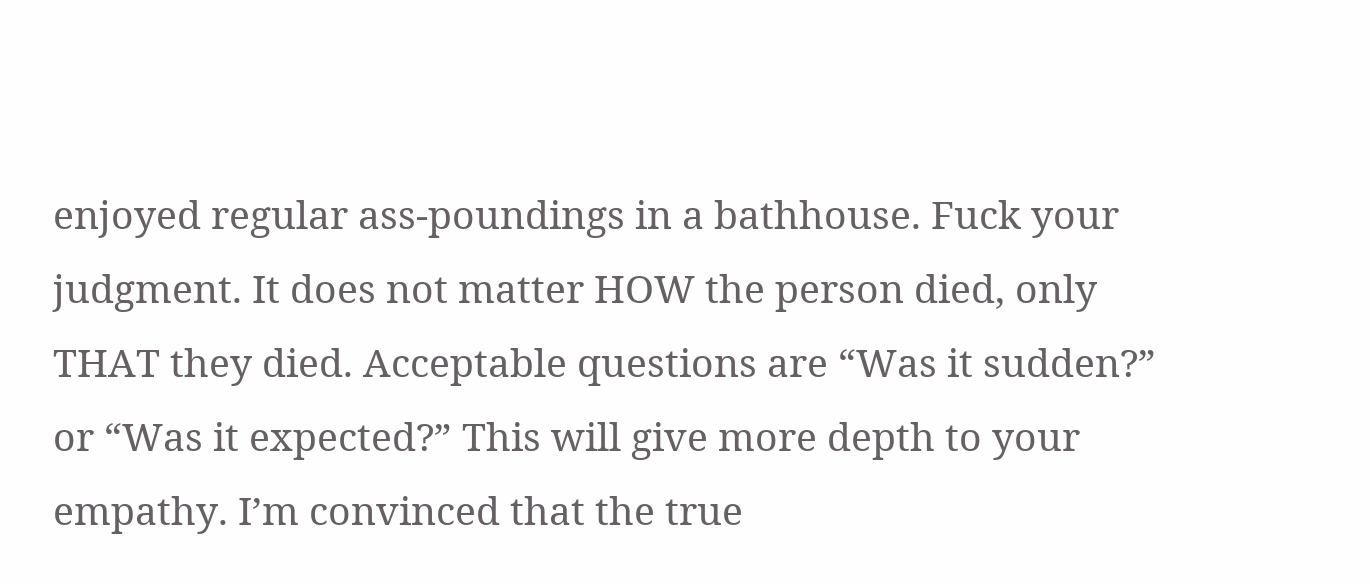enjoyed regular ass-poundings in a bathhouse. Fuck your judgment. It does not matter HOW the person died, only THAT they died. Acceptable questions are “Was it sudden?” or “Was it expected?” This will give more depth to your empathy. I’m convinced that the true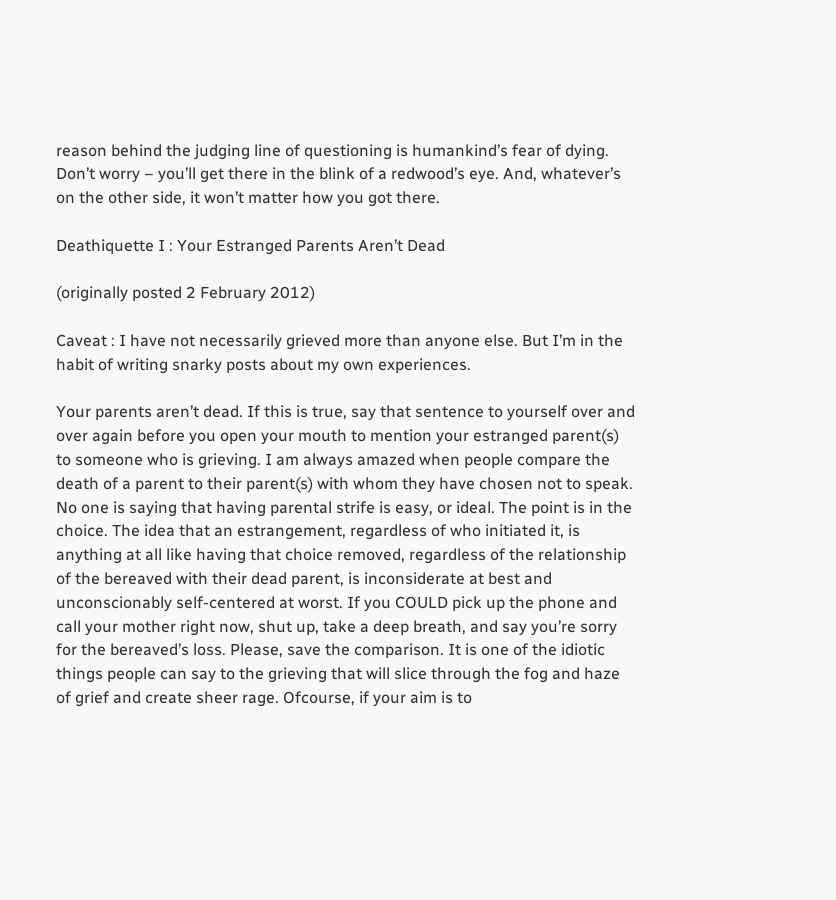reason behind the judging line of questioning is humankind’s fear of dying. Don’t worry – you’ll get there in the blink of a redwood’s eye. And, whatever’s on the other side, it won’t matter how you got there.

Deathiquette I : Your Estranged Parents Aren’t Dead

(originally posted 2 February 2012)

Caveat : I have not necessarily grieved more than anyone else. But I’m in the habit of writing snarky posts about my own experiences.

Your parents aren’t dead. If this is true, say that sentence to yourself over and over again before you open your mouth to mention your estranged parent(s) to someone who is grieving. I am always amazed when people compare the death of a parent to their parent(s) with whom they have chosen not to speak. No one is saying that having parental strife is easy, or ideal. The point is in the choice. The idea that an estrangement, regardless of who initiated it, is anything at all like having that choice removed, regardless of the relationship of the bereaved with their dead parent, is inconsiderate at best and unconscionably self-centered at worst. If you COULD pick up the phone and call your mother right now, shut up, take a deep breath, and say you’re sorry for the bereaved’s loss. Please, save the comparison. It is one of the idiotic things people can say to the grieving that will slice through the fog and haze of grief and create sheer rage. Ofcourse, if your aim is to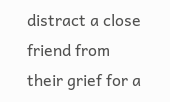distract a close friend from their grief for a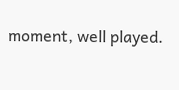moment, well played.